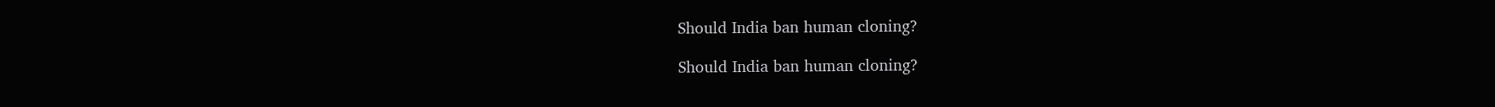Should India ban human cloning?

Should India ban human cloning?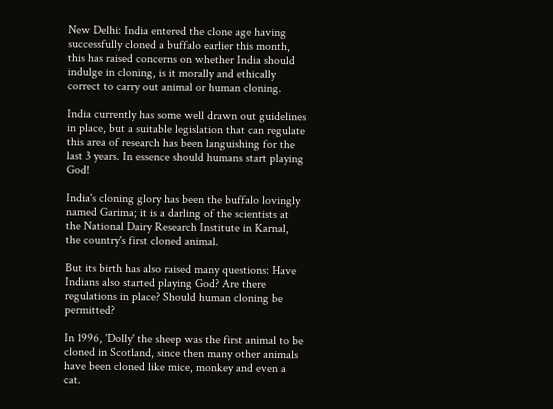New Delhi: India entered the clone age having successfully cloned a buffalo earlier this month, this has raised concerns on whether India should indulge in cloning, is it morally and ethically correct to carry out animal or human cloning.

India currently has some well drawn out guidelines in place, but a suitable legislation that can regulate this area of research has been languishing for the last 3 years. In essence should humans start playing God!

India's cloning glory has been the buffalo lovingly named Garima; it is a darling of the scientists at the National Dairy Research Institute in Karnal, the country's first cloned animal.

But its birth has also raised many questions: Have Indians also started playing God? Are there regulations in place? Should human cloning be permitted?

In 1996, 'Dolly' the sheep was the first animal to be cloned in Scotland, since then many other animals have been cloned like mice, monkey and even a cat.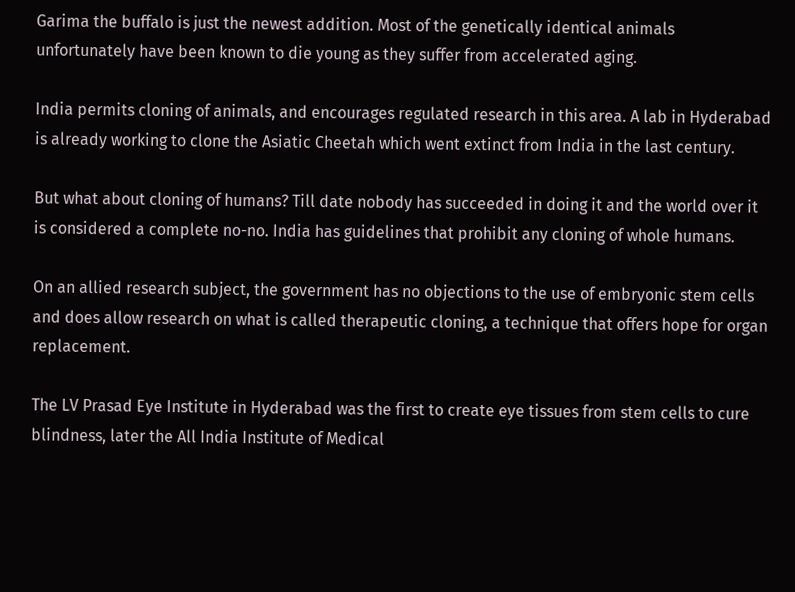Garima the buffalo is just the newest addition. Most of the genetically identical animals unfortunately have been known to die young as they suffer from accelerated aging.

India permits cloning of animals, and encourages regulated research in this area. A lab in Hyderabad is already working to clone the Asiatic Cheetah which went extinct from India in the last century.

But what about cloning of humans? Till date nobody has succeeded in doing it and the world over it is considered a complete no-no. India has guidelines that prohibit any cloning of whole humans.

On an allied research subject, the government has no objections to the use of embryonic stem cells and does allow research on what is called therapeutic cloning, a technique that offers hope for organ replacement.

The LV Prasad Eye Institute in Hyderabad was the first to create eye tissues from stem cells to cure blindness, later the All India Institute of Medical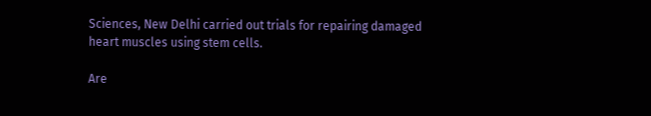Sciences, New Delhi carried out trials for repairing damaged heart muscles using stem cells.

Are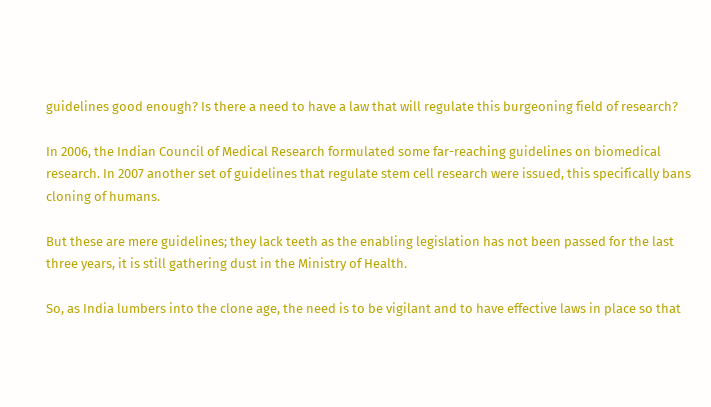guidelines good enough? Is there a need to have a law that will regulate this burgeoning field of research?

In 2006, the Indian Council of Medical Research formulated some far-reaching guidelines on biomedical research. In 2007 another set of guidelines that regulate stem cell research were issued, this specifically bans cloning of humans.

But these are mere guidelines; they lack teeth as the enabling legislation has not been passed for the last three years, it is still gathering dust in the Ministry of Health.

So, as India lumbers into the clone age, the need is to be vigilant and to have effective laws in place so that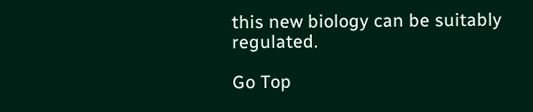this new biology can be suitably regulated.

Go Top